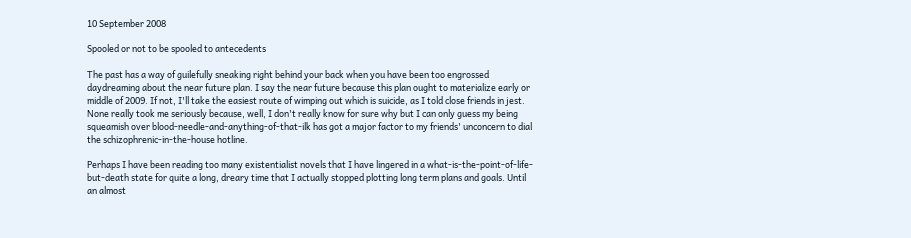10 September 2008

Spooled or not to be spooled to antecedents

The past has a way of guilefully sneaking right behind your back when you have been too engrossed daydreaming about the near future plan. I say the near future because this plan ought to materialize early or middle of 2009. If not, I'll take the easiest route of wimping out which is suicide, as I told close friends in jest. None really took me seriously because, well, I don't really know for sure why but I can only guess my being squeamish over blood-needle-and-anything-of-that-ilk has got a major factor to my friends' unconcern to dial the schizophrenic-in-the-house hotline.

Perhaps I have been reading too many existentialist novels that I have lingered in a what-is-the-point-of-life-but-death state for quite a long, dreary time that I actually stopped plotting long term plans and goals. Until an almost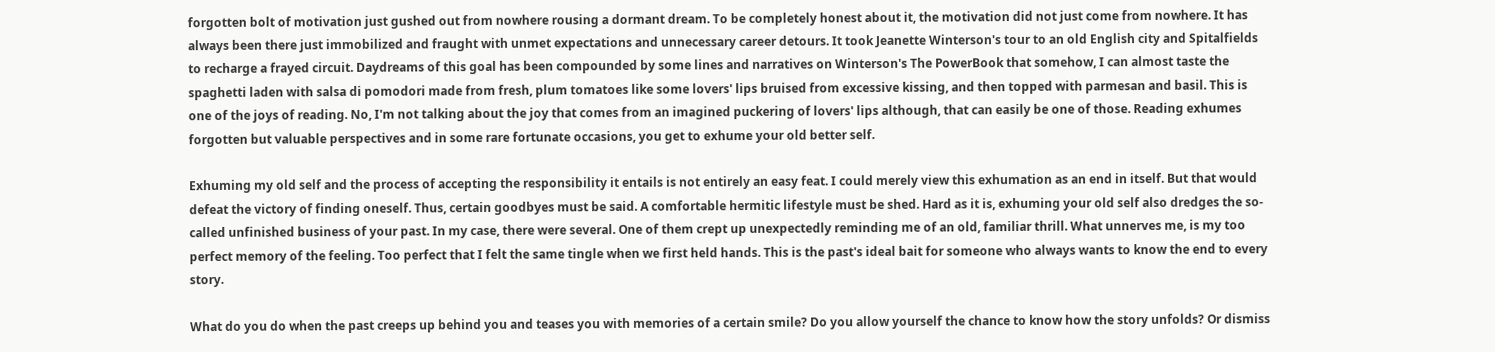forgotten bolt of motivation just gushed out from nowhere rousing a dormant dream. To be completely honest about it, the motivation did not just come from nowhere. It has always been there just immobilized and fraught with unmet expectations and unnecessary career detours. It took Jeanette Winterson's tour to an old English city and Spitalfields to recharge a frayed circuit. Daydreams of this goal has been compounded by some lines and narratives on Winterson's The PowerBook that somehow, I can almost taste the spaghetti laden with salsa di pomodori made from fresh, plum tomatoes like some lovers' lips bruised from excessive kissing, and then topped with parmesan and basil. This is one of the joys of reading. No, I'm not talking about the joy that comes from an imagined puckering of lovers' lips although, that can easily be one of those. Reading exhumes forgotten but valuable perspectives and in some rare fortunate occasions, you get to exhume your old better self.

Exhuming my old self and the process of accepting the responsibility it entails is not entirely an easy feat. I could merely view this exhumation as an end in itself. But that would defeat the victory of finding oneself. Thus, certain goodbyes must be said. A comfortable hermitic lifestyle must be shed. Hard as it is, exhuming your old self also dredges the so-called unfinished business of your past. In my case, there were several. One of them crept up unexpectedly reminding me of an old, familiar thrill. What unnerves me, is my too perfect memory of the feeling. Too perfect that I felt the same tingle when we first held hands. This is the past's ideal bait for someone who always wants to know the end to every story.

What do you do when the past creeps up behind you and teases you with memories of a certain smile? Do you allow yourself the chance to know how the story unfolds? Or dismiss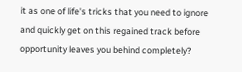it as one of life's tricks that you need to ignore and quickly get on this regained track before opportunity leaves you behind completely?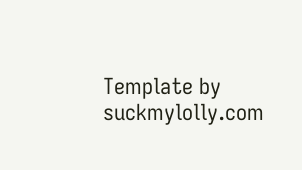Template by suckmylolly.com